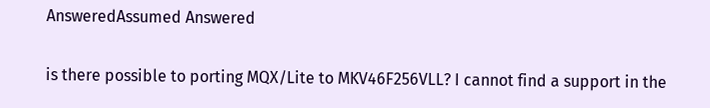AnsweredAssumed Answered

is there possible to porting MQX/Lite to MKV46F256VLL? I cannot find a support in the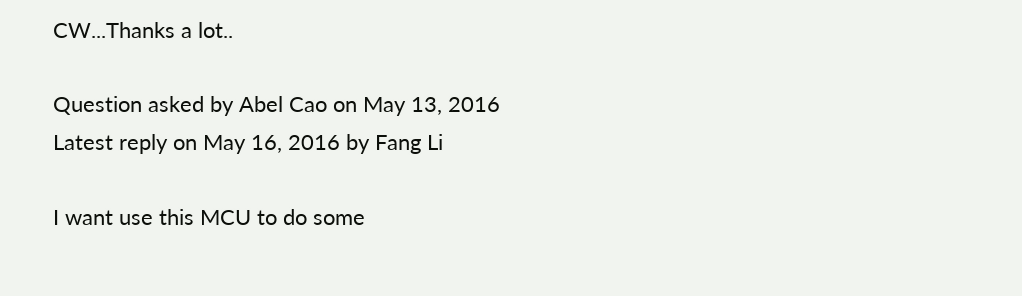CW...Thanks a lot..

Question asked by Abel Cao on May 13, 2016
Latest reply on May 16, 2016 by Fang Li

I want use this MCU to do some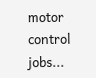motor control jobs...